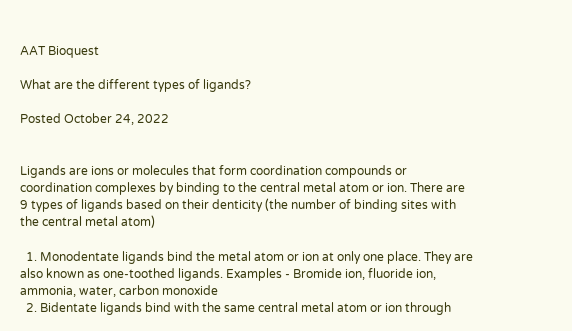AAT Bioquest

What are the different types of ligands?

Posted October 24, 2022


Ligands are ions or molecules that form coordination compounds or coordination complexes by binding to the central metal atom or ion. There are 9 types of ligands based on their denticity (the number of binding sites with the central metal atom)

  1. Monodentate ligands bind the metal atom or ion at only one place. They are also known as one-toothed ligands. Examples - Bromide ion, fluoride ion, ammonia, water, carbon monoxide
  2. Bidentate ligands bind with the same central metal atom or ion through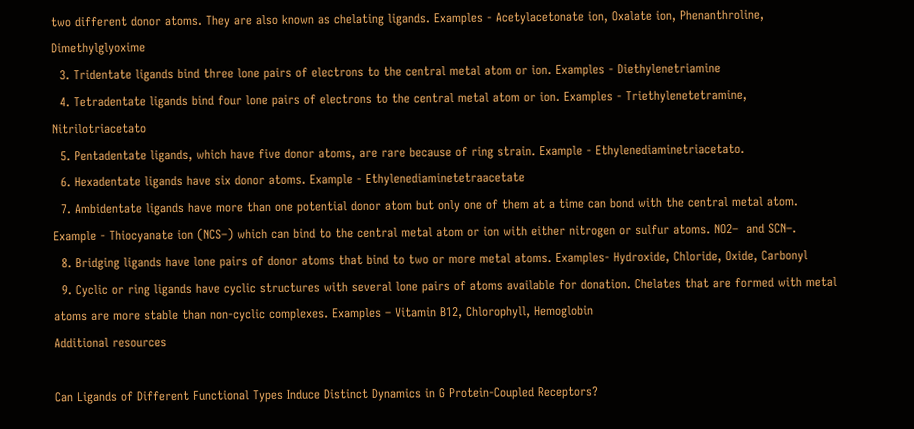two different donor atoms. They are also known as chelating ligands. Examples - Acetylacetonate ion, Oxalate ion, Phenanthroline, Dimethylglyoxime
  3. Tridentate ligands bind three lone pairs of electrons to the central metal atom or ion. Examples - Diethylenetriamine
  4. Tetradentate ligands bind four lone pairs of electrons to the central metal atom or ion. Examples - Triethylenetetramine, Nitrilotriacetato
  5. Pentadentate ligands, which have five donor atoms, are rare because of ring strain. Example - Ethylenediaminetriacetato.
  6. Hexadentate ligands have six donor atoms. Example - Ethylenediaminetetraacetate
  7. Ambidentate ligands have more than one potential donor atom but only one of them at a time can bond with the central metal atom. Example - Thiocyanate ion (NCS–) which can bind to the central metal atom or ion with either nitrogen or sulfur atoms. NO2–  and SCN–.
  8. Bridging ligands have lone pairs of donor atoms that bind to two or more metal atoms. Examples- Hydroxide, Chloride, Oxide, Carbonyl
  9. Cyclic or ring ligands have cyclic structures with several lone pairs of atoms available for donation. Chelates that are formed with metal atoms are more stable than non-cyclic complexes. Examples – Vitamin B12, Chlorophyll, Hemoglobin
Additional resources

Can Ligands of Different Functional Types Induce Distinct Dynamics in G Protein-Coupled Receptors?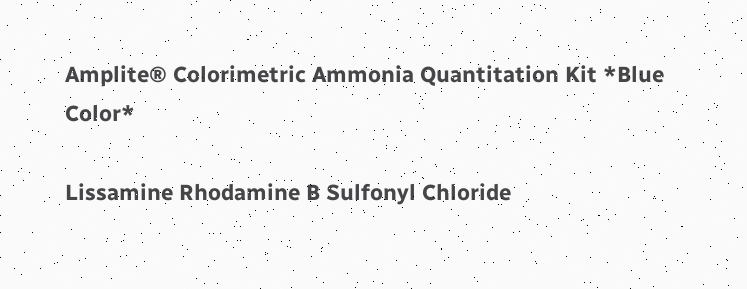Amplite® Colorimetric Ammonia Quantitation Kit *Blue Color*

Lissamine Rhodamine B Sulfonyl Chloride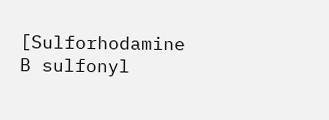[Sulforhodamine B sulfonyl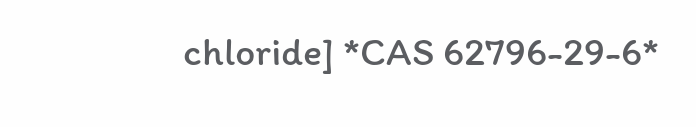chloride] *CAS 62796-29-6*